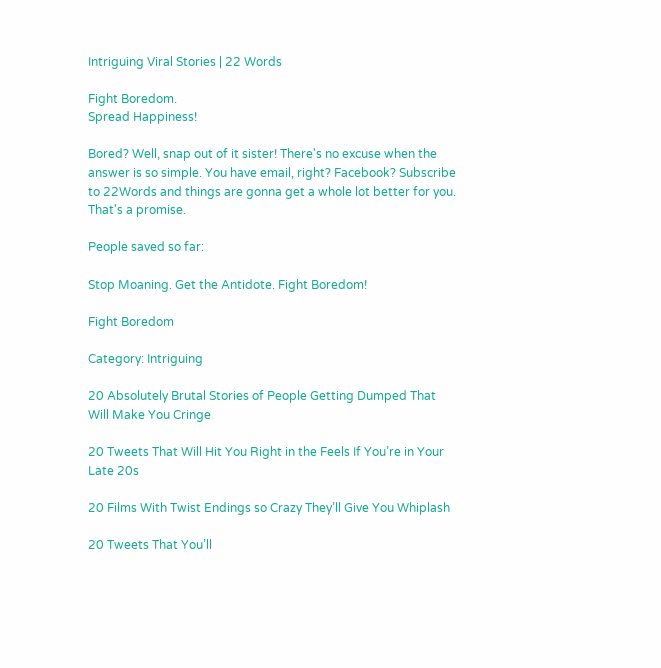Intriguing Viral Stories | 22 Words

Fight Boredom.
Spread Happiness!

Bored? Well, snap out of it sister! There's no excuse when the answer is so simple. You have email, right? Facebook? Subscribe to 22Words and things are gonna get a whole lot better for you. That's a promise.

People saved so far:

Stop Moaning. Get the Antidote. Fight Boredom!

Fight Boredom

Category: Intriguing

20 Absolutely Brutal Stories of People Getting Dumped That Will Make You Cringe

20 Tweets That Will Hit You Right in the Feels If You’re in Your Late 20s

20 Films With Twist Endings so Crazy They’ll Give You Whiplash

20 Tweets That You’ll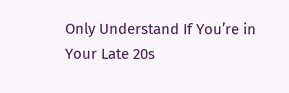Only Understand If You’re in Your Late 20s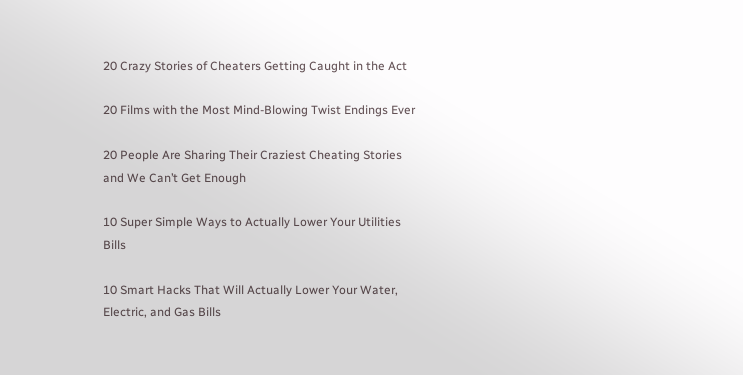20 Crazy Stories of Cheaters Getting Caught in the Act

20 Films with the Most Mind-Blowing Twist Endings Ever

20 People Are Sharing Their Craziest Cheating Stories and We Can’t Get Enough

10 Super Simple Ways to Actually Lower Your Utilities Bills

10 Smart Hacks That Will Actually Lower Your Water, Electric, and Gas Bills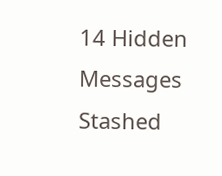14 Hidden Messages Stashed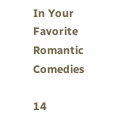In Your Favorite Romantic Comedies

14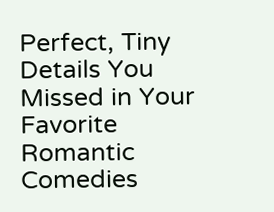Perfect, Tiny Details You Missed in Your Favorite Romantic Comedies